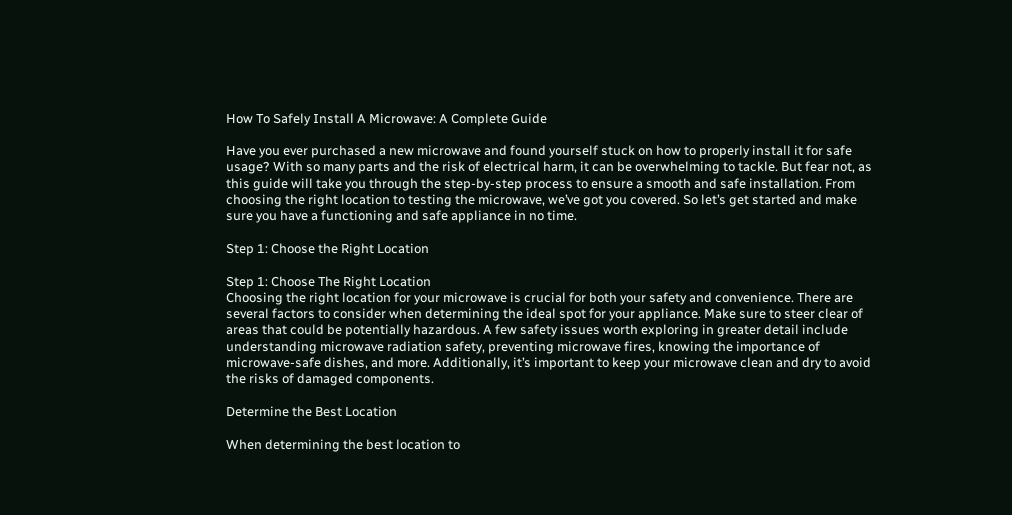How To Safely Install A Microwave: A Complete Guide

Have you ever purchased a new microwave and found yourself stuck on how to properly install it for safe usage? With so many parts and the risk of electrical harm, it can be overwhelming to tackle. But fear not, as this guide will take you through the step-by-step process to ensure a smooth and safe installation. From choosing the right location to testing the microwave, we’ve got you covered. So let’s get started and make sure you have a functioning and safe appliance in no time.

Step 1: Choose the Right Location

Step 1: Choose The Right Location
Choosing the right location for your microwave is crucial for both your safety and convenience. There are several factors to consider when determining the ideal spot for your appliance. Make sure to steer clear of areas that could be potentially hazardous. A few safety issues worth exploring in greater detail include understanding microwave radiation safety, preventing microwave fires, knowing the importance of microwave-safe dishes, and more. Additionally, it’s important to keep your microwave clean and dry to avoid the risks of damaged components.

Determine the Best Location

When determining the best location to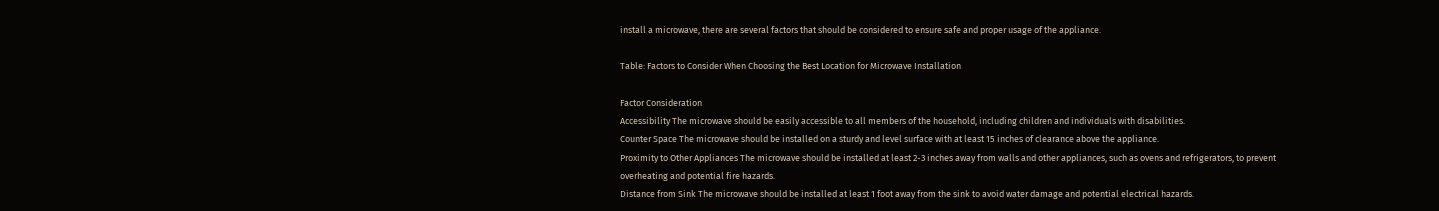install a microwave, there are several factors that should be considered to ensure safe and proper usage of the appliance.

Table: Factors to Consider When Choosing the Best Location for Microwave Installation

Factor Consideration
Accessibility The microwave should be easily accessible to all members of the household, including children and individuals with disabilities.
Counter Space The microwave should be installed on a sturdy and level surface with at least 15 inches of clearance above the appliance.
Proximity to Other Appliances The microwave should be installed at least 2-3 inches away from walls and other appliances, such as ovens and refrigerators, to prevent overheating and potential fire hazards.
Distance from Sink The microwave should be installed at least 1 foot away from the sink to avoid water damage and potential electrical hazards.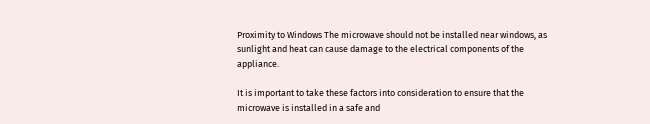Proximity to Windows The microwave should not be installed near windows, as sunlight and heat can cause damage to the electrical components of the appliance.

It is important to take these factors into consideration to ensure that the microwave is installed in a safe and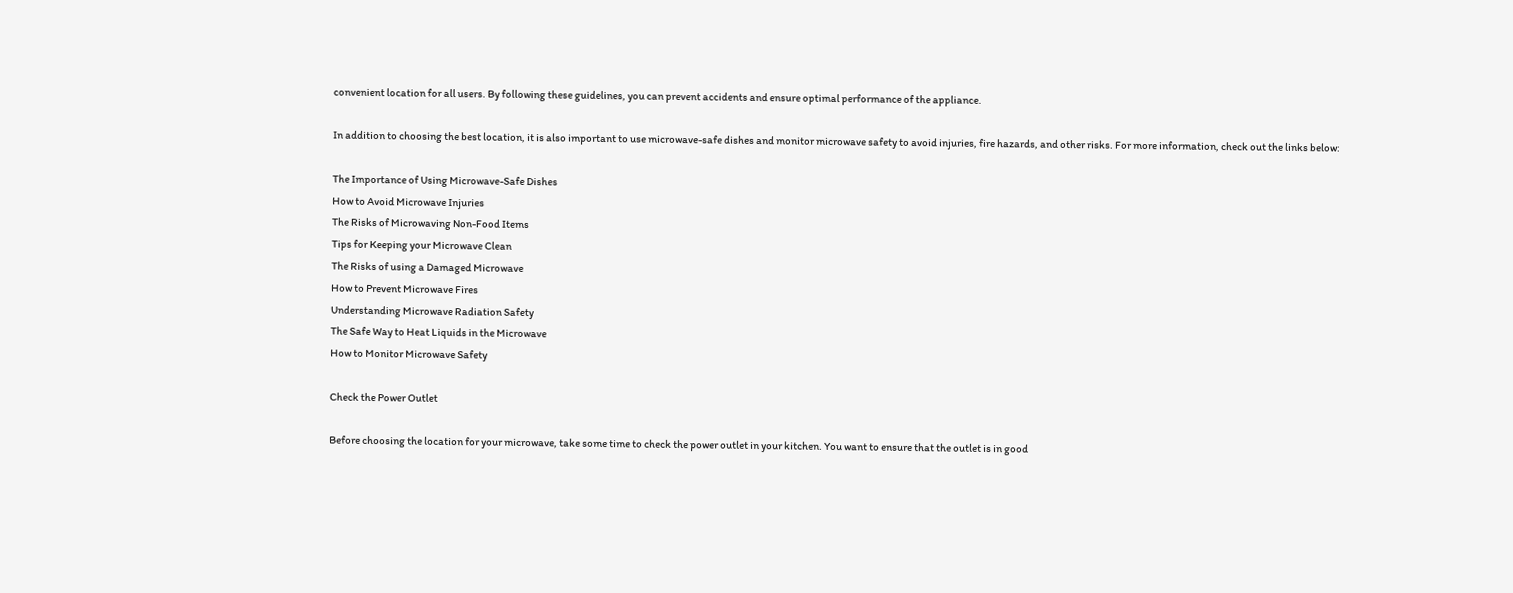convenient location for all users. By following these guidelines, you can prevent accidents and ensure optimal performance of the appliance.

In addition to choosing the best location, it is also important to use microwave-safe dishes and monitor microwave safety to avoid injuries, fire hazards, and other risks. For more information, check out the links below:

The Importance of Using Microwave-Safe Dishes
How to Avoid Microwave Injuries
The Risks of Microwaving Non-Food Items
Tips for Keeping your Microwave Clean
The Risks of using a Damaged Microwave
How to Prevent Microwave Fires
Understanding Microwave Radiation Safety
The Safe Way to Heat Liquids in the Microwave
How to Monitor Microwave Safety

Check the Power Outlet

Before choosing the location for your microwave, take some time to check the power outlet in your kitchen. You want to ensure that the outlet is in good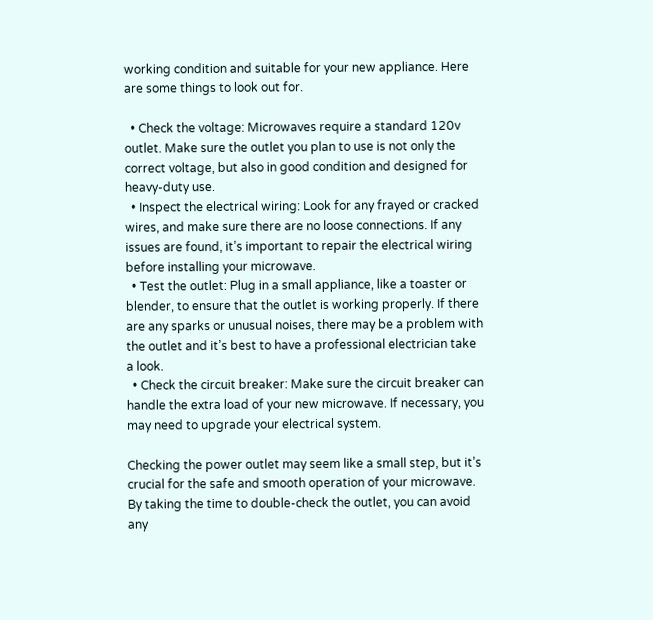working condition and suitable for your new appliance. Here are some things to look out for.

  • Check the voltage: Microwaves require a standard 120v outlet. Make sure the outlet you plan to use is not only the correct voltage, but also in good condition and designed for heavy-duty use.
  • Inspect the electrical wiring: Look for any frayed or cracked wires, and make sure there are no loose connections. If any issues are found, it’s important to repair the electrical wiring before installing your microwave.
  • Test the outlet: Plug in a small appliance, like a toaster or blender, to ensure that the outlet is working properly. If there are any sparks or unusual noises, there may be a problem with the outlet and it’s best to have a professional electrician take a look.
  • Check the circuit breaker: Make sure the circuit breaker can handle the extra load of your new microwave. If necessary, you may need to upgrade your electrical system.

Checking the power outlet may seem like a small step, but it’s crucial for the safe and smooth operation of your microwave. By taking the time to double-check the outlet, you can avoid any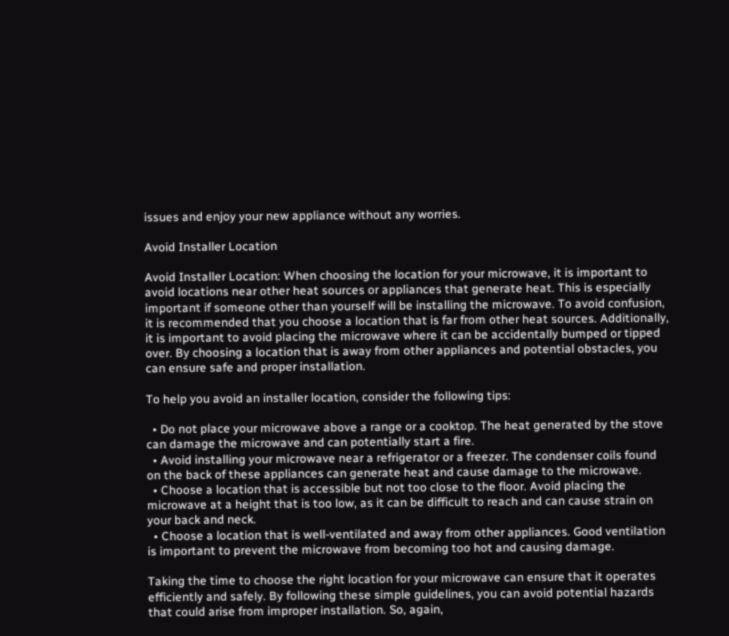issues and enjoy your new appliance without any worries.

Avoid Installer Location

Avoid Installer Location: When choosing the location for your microwave, it is important to avoid locations near other heat sources or appliances that generate heat. This is especially important if someone other than yourself will be installing the microwave. To avoid confusion, it is recommended that you choose a location that is far from other heat sources. Additionally, it is important to avoid placing the microwave where it can be accidentally bumped or tipped over. By choosing a location that is away from other appliances and potential obstacles, you can ensure safe and proper installation.

To help you avoid an installer location, consider the following tips:

  • Do not place your microwave above a range or a cooktop. The heat generated by the stove can damage the microwave and can potentially start a fire.
  • Avoid installing your microwave near a refrigerator or a freezer. The condenser coils found on the back of these appliances can generate heat and cause damage to the microwave.
  • Choose a location that is accessible but not too close to the floor. Avoid placing the microwave at a height that is too low, as it can be difficult to reach and can cause strain on your back and neck.
  • Choose a location that is well-ventilated and away from other appliances. Good ventilation is important to prevent the microwave from becoming too hot and causing damage.

Taking the time to choose the right location for your microwave can ensure that it operates efficiently and safely. By following these simple guidelines, you can avoid potential hazards that could arise from improper installation. So, again,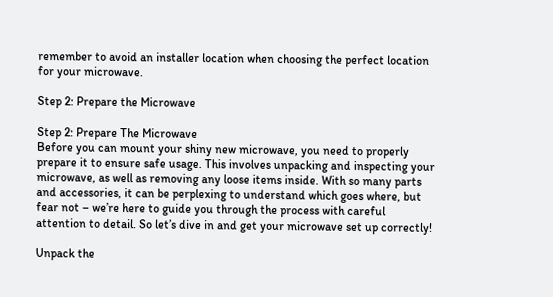remember to avoid an installer location when choosing the perfect location for your microwave.

Step 2: Prepare the Microwave

Step 2: Prepare The Microwave
Before you can mount your shiny new microwave, you need to properly prepare it to ensure safe usage. This involves unpacking and inspecting your microwave, as well as removing any loose items inside. With so many parts and accessories, it can be perplexing to understand which goes where, but fear not – we’re here to guide you through the process with careful attention to detail. So let’s dive in and get your microwave set up correctly!

Unpack the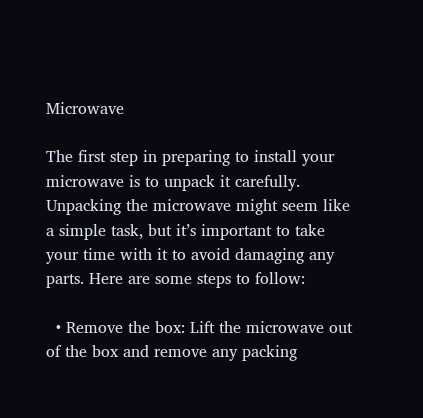Microwave

The first step in preparing to install your microwave is to unpack it carefully. Unpacking the microwave might seem like a simple task, but it’s important to take your time with it to avoid damaging any parts. Here are some steps to follow:

  • Remove the box: Lift the microwave out of the box and remove any packing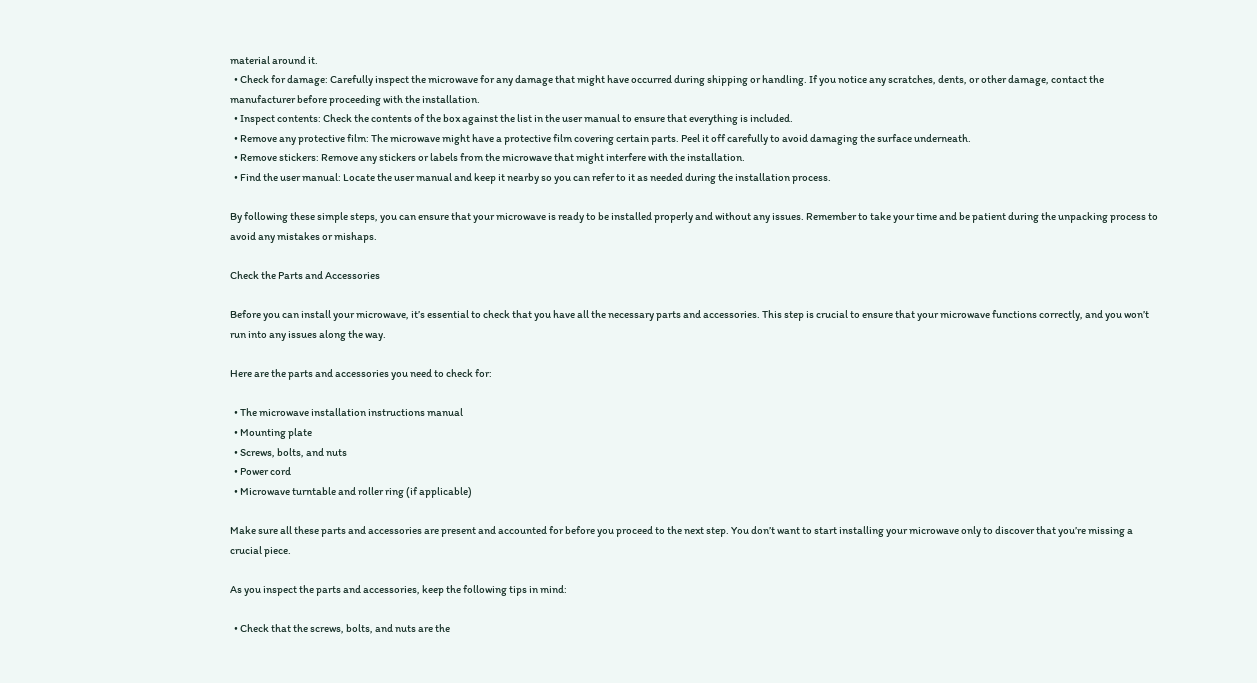material around it.
  • Check for damage: Carefully inspect the microwave for any damage that might have occurred during shipping or handling. If you notice any scratches, dents, or other damage, contact the manufacturer before proceeding with the installation.
  • Inspect contents: Check the contents of the box against the list in the user manual to ensure that everything is included.
  • Remove any protective film: The microwave might have a protective film covering certain parts. Peel it off carefully to avoid damaging the surface underneath.
  • Remove stickers: Remove any stickers or labels from the microwave that might interfere with the installation.
  • Find the user manual: Locate the user manual and keep it nearby so you can refer to it as needed during the installation process.

By following these simple steps, you can ensure that your microwave is ready to be installed properly and without any issues. Remember to take your time and be patient during the unpacking process to avoid any mistakes or mishaps.

Check the Parts and Accessories

Before you can install your microwave, it’s essential to check that you have all the necessary parts and accessories. This step is crucial to ensure that your microwave functions correctly, and you won’t run into any issues along the way.

Here are the parts and accessories you need to check for:

  • The microwave installation instructions manual
  • Mounting plate
  • Screws, bolts, and nuts
  • Power cord
  • Microwave turntable and roller ring (if applicable)

Make sure all these parts and accessories are present and accounted for before you proceed to the next step. You don’t want to start installing your microwave only to discover that you’re missing a crucial piece.

As you inspect the parts and accessories, keep the following tips in mind:

  • Check that the screws, bolts, and nuts are the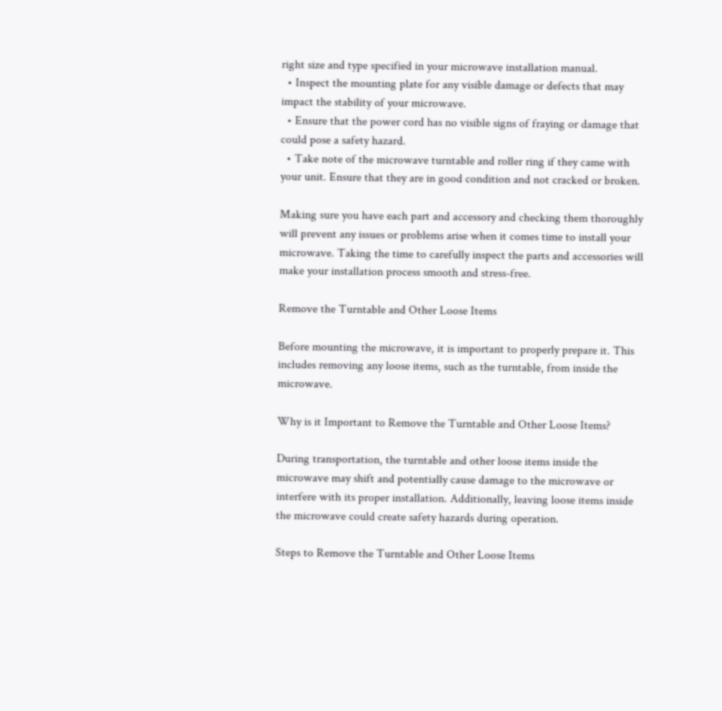right size and type specified in your microwave installation manual.
  • Inspect the mounting plate for any visible damage or defects that may impact the stability of your microwave.
  • Ensure that the power cord has no visible signs of fraying or damage that could pose a safety hazard.
  • Take note of the microwave turntable and roller ring if they came with your unit. Ensure that they are in good condition and not cracked or broken.

Making sure you have each part and accessory and checking them thoroughly will prevent any issues or problems arise when it comes time to install your microwave. Taking the time to carefully inspect the parts and accessories will make your installation process smooth and stress-free.

Remove the Turntable and Other Loose Items

Before mounting the microwave, it is important to properly prepare it. This includes removing any loose items, such as the turntable, from inside the microwave.

Why is it Important to Remove the Turntable and Other Loose Items?

During transportation, the turntable and other loose items inside the microwave may shift and potentially cause damage to the microwave or interfere with its proper installation. Additionally, leaving loose items inside the microwave could create safety hazards during operation.

Steps to Remove the Turntable and Other Loose Items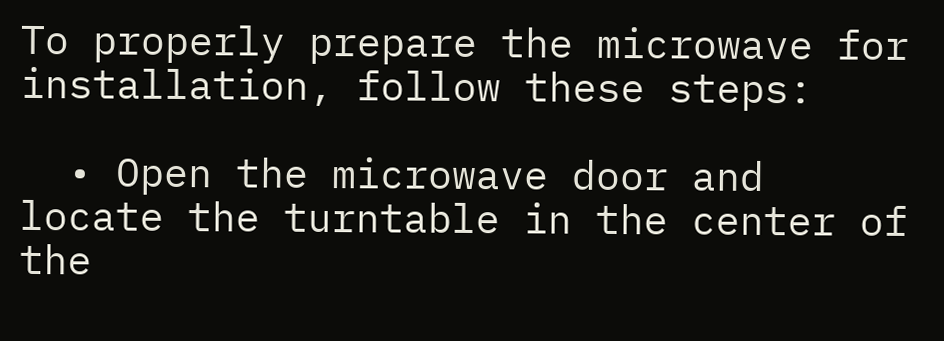To properly prepare the microwave for installation, follow these steps:

  • Open the microwave door and locate the turntable in the center of the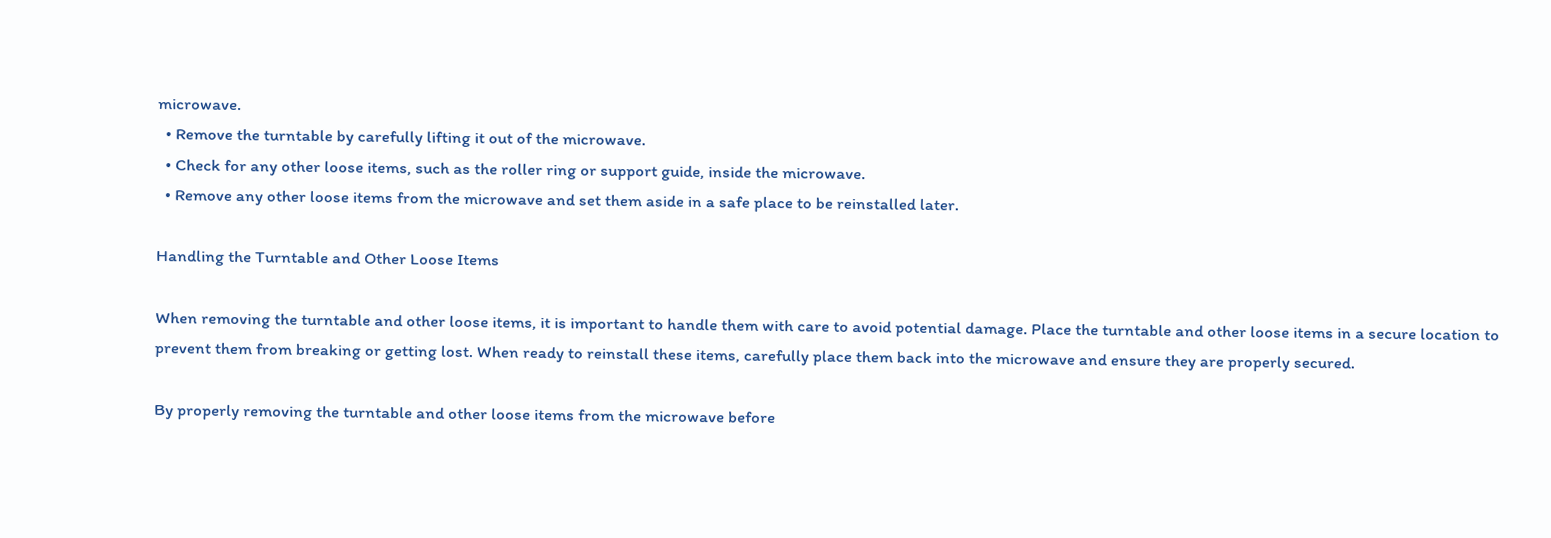microwave.
  • Remove the turntable by carefully lifting it out of the microwave.
  • Check for any other loose items, such as the roller ring or support guide, inside the microwave.
  • Remove any other loose items from the microwave and set them aside in a safe place to be reinstalled later.

Handling the Turntable and Other Loose Items

When removing the turntable and other loose items, it is important to handle them with care to avoid potential damage. Place the turntable and other loose items in a secure location to prevent them from breaking or getting lost. When ready to reinstall these items, carefully place them back into the microwave and ensure they are properly secured.

By properly removing the turntable and other loose items from the microwave before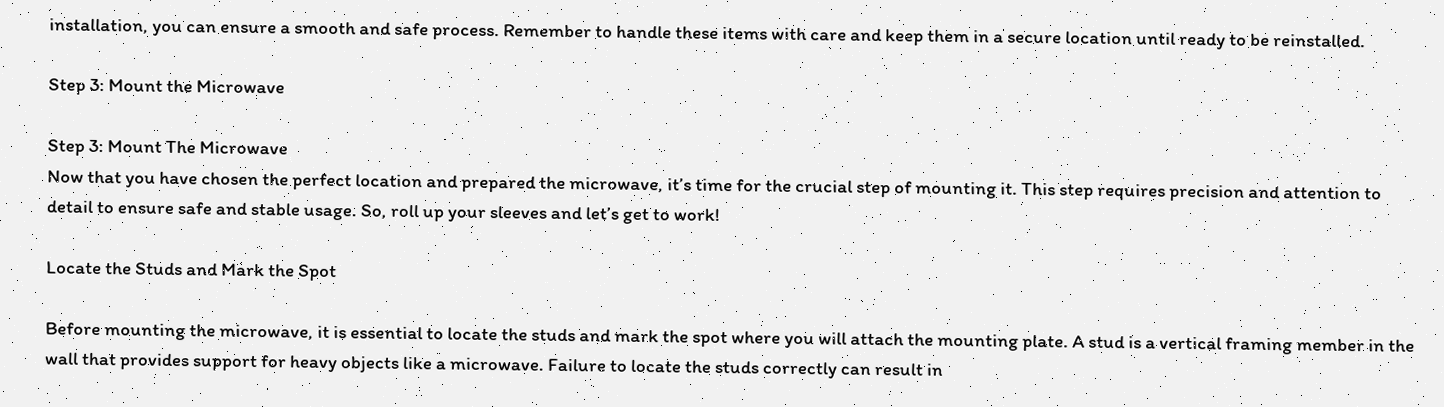installation, you can ensure a smooth and safe process. Remember to handle these items with care and keep them in a secure location until ready to be reinstalled.

Step 3: Mount the Microwave

Step 3: Mount The Microwave
Now that you have chosen the perfect location and prepared the microwave, it’s time for the crucial step of mounting it. This step requires precision and attention to detail to ensure safe and stable usage. So, roll up your sleeves and let’s get to work!

Locate the Studs and Mark the Spot

Before mounting the microwave, it is essential to locate the studs and mark the spot where you will attach the mounting plate. A stud is a vertical framing member in the wall that provides support for heavy objects like a microwave. Failure to locate the studs correctly can result in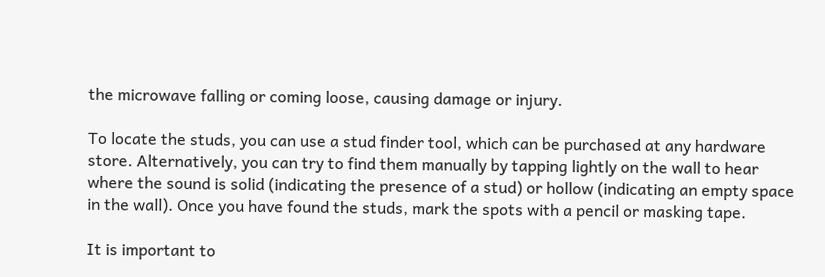the microwave falling or coming loose, causing damage or injury.

To locate the studs, you can use a stud finder tool, which can be purchased at any hardware store. Alternatively, you can try to find them manually by tapping lightly on the wall to hear where the sound is solid (indicating the presence of a stud) or hollow (indicating an empty space in the wall). Once you have found the studs, mark the spots with a pencil or masking tape.

It is important to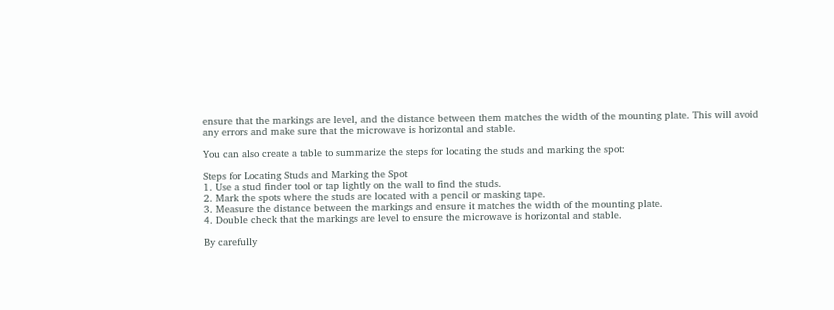ensure that the markings are level, and the distance between them matches the width of the mounting plate. This will avoid any errors and make sure that the microwave is horizontal and stable.

You can also create a table to summarize the steps for locating the studs and marking the spot:

Steps for Locating Studs and Marking the Spot
1. Use a stud finder tool or tap lightly on the wall to find the studs.
2. Mark the spots where the studs are located with a pencil or masking tape.
3. Measure the distance between the markings and ensure it matches the width of the mounting plate.
4. Double check that the markings are level to ensure the microwave is horizontal and stable.

By carefully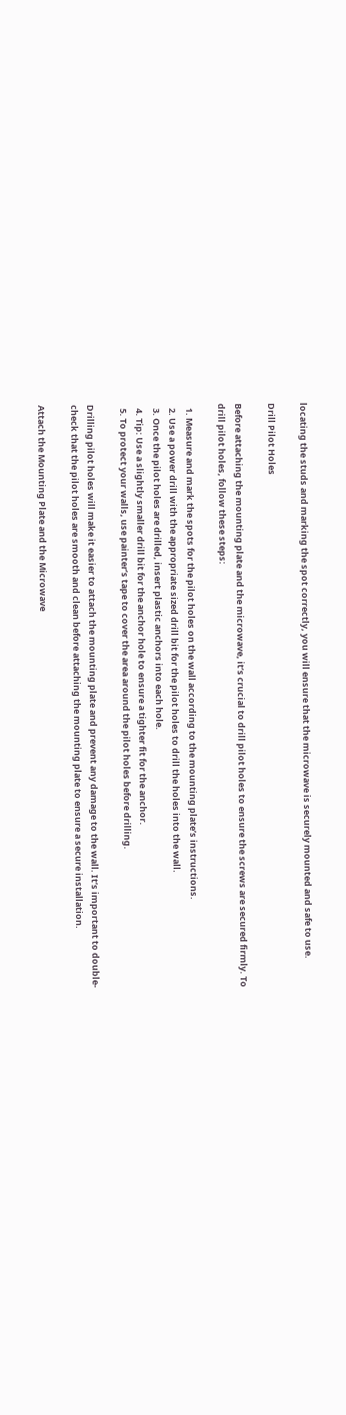locating the studs and marking the spot correctly, you will ensure that the microwave is securely mounted and safe to use.

Drill Pilot Holes

Before attaching the mounting plate and the microwave, it’s crucial to drill pilot holes to ensure the screws are secured firmly. To drill pilot holes, follow these steps:

  1. Measure and mark the spots for the pilot holes on the wall according to the mounting plate’s instructions.
  2. Use a power drill with the appropriate sized drill bit for the pilot holes to drill the holes into the wall.
  3. Once the pilot holes are drilled, insert plastic anchors into each hole.
  4. Tip: Use a slightly smaller drill bit for the anchor hole to ensure a tighter fit for the anchor.
  5. To protect your walls, use painter’s tape to cover the area around the pilot holes before drilling.

Drilling pilot holes will make it easier to attach the mounting plate and prevent any damage to the wall. It’s important to double-check that the pilot holes are smooth and clean before attaching the mounting plate to ensure a secure installation.

Attach the Mounting Plate and the Microwave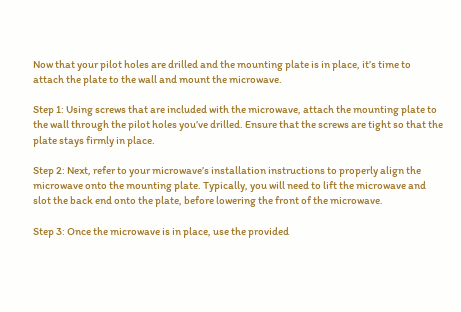Now that your pilot holes are drilled and the mounting plate is in place, it’s time to attach the plate to the wall and mount the microwave.

Step 1: Using screws that are included with the microwave, attach the mounting plate to the wall through the pilot holes you’ve drilled. Ensure that the screws are tight so that the plate stays firmly in place.

Step 2: Next, refer to your microwave’s installation instructions to properly align the microwave onto the mounting plate. Typically, you will need to lift the microwave and slot the back end onto the plate, before lowering the front of the microwave.

Step 3: Once the microwave is in place, use the provided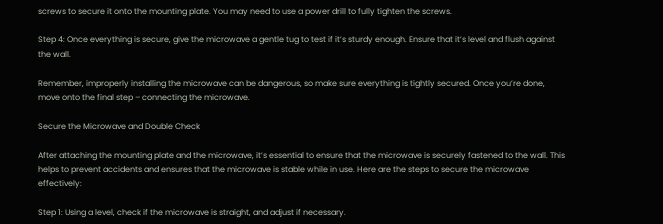screws to secure it onto the mounting plate. You may need to use a power drill to fully tighten the screws.

Step 4: Once everything is secure, give the microwave a gentle tug to test if it’s sturdy enough. Ensure that it’s level and flush against the wall.

Remember, improperly installing the microwave can be dangerous, so make sure everything is tightly secured. Once you’re done, move onto the final step – connecting the microwave.

Secure the Microwave and Double Check

After attaching the mounting plate and the microwave, it’s essential to ensure that the microwave is securely fastened to the wall. This helps to prevent accidents and ensures that the microwave is stable while in use. Here are the steps to secure the microwave effectively:

Step 1: Using a level, check if the microwave is straight, and adjust if necessary.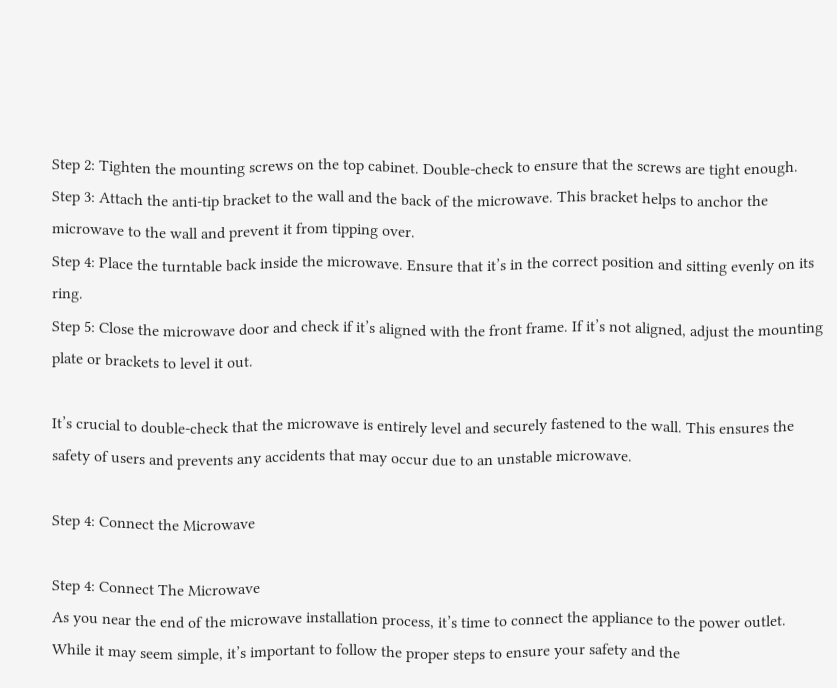Step 2: Tighten the mounting screws on the top cabinet. Double-check to ensure that the screws are tight enough.
Step 3: Attach the anti-tip bracket to the wall and the back of the microwave. This bracket helps to anchor the microwave to the wall and prevent it from tipping over.
Step 4: Place the turntable back inside the microwave. Ensure that it’s in the correct position and sitting evenly on its ring.
Step 5: Close the microwave door and check if it’s aligned with the front frame. If it’s not aligned, adjust the mounting plate or brackets to level it out.

It’s crucial to double-check that the microwave is entirely level and securely fastened to the wall. This ensures the safety of users and prevents any accidents that may occur due to an unstable microwave.

Step 4: Connect the Microwave

Step 4: Connect The Microwave
As you near the end of the microwave installation process, it’s time to connect the appliance to the power outlet. While it may seem simple, it’s important to follow the proper steps to ensure your safety and the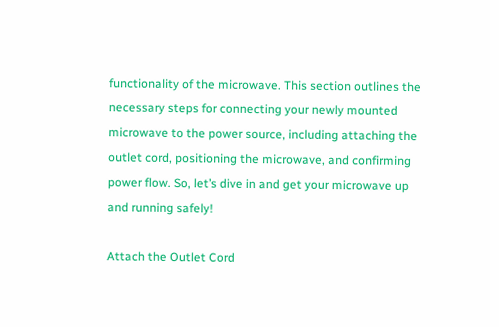functionality of the microwave. This section outlines the necessary steps for connecting your newly mounted microwave to the power source, including attaching the outlet cord, positioning the microwave, and confirming power flow. So, let’s dive in and get your microwave up and running safely!

Attach the Outlet Cord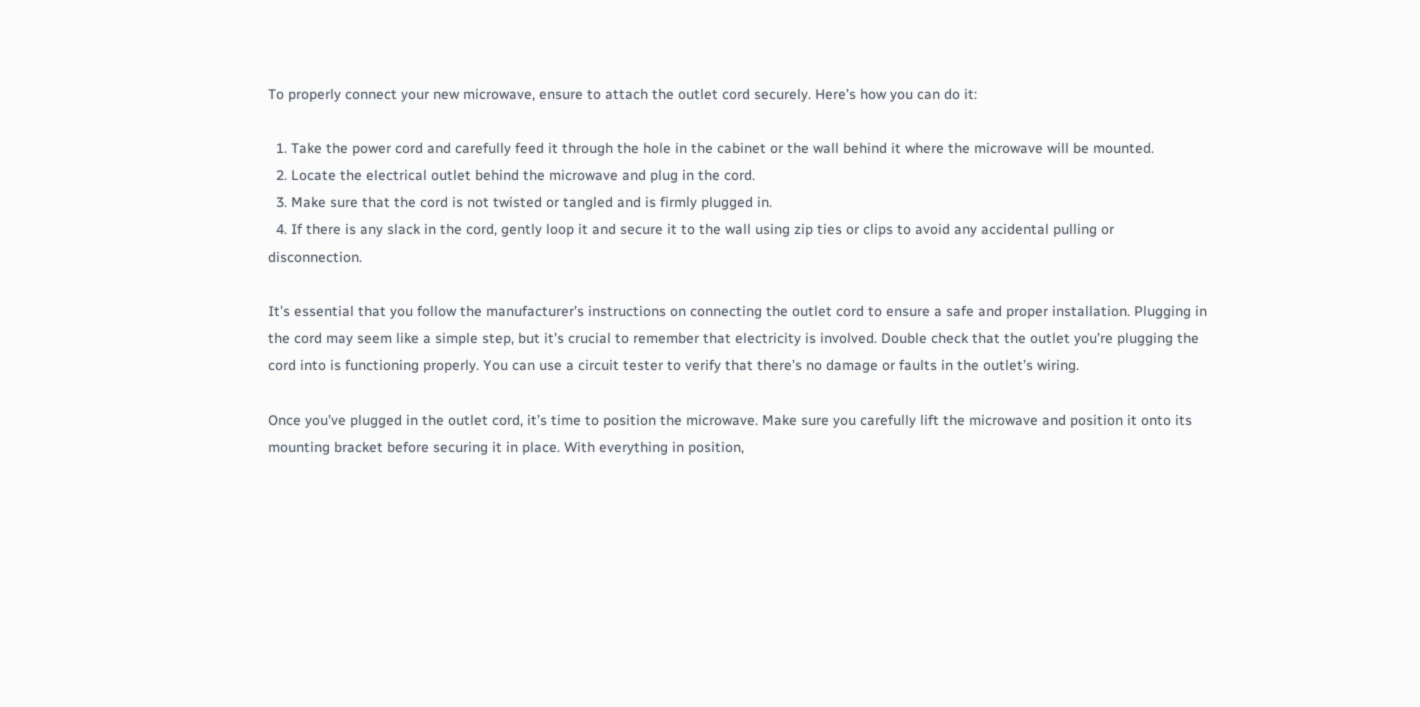To properly connect your new microwave, ensure to attach the outlet cord securely. Here’s how you can do it:

  1. Take the power cord and carefully feed it through the hole in the cabinet or the wall behind it where the microwave will be mounted.
  2. Locate the electrical outlet behind the microwave and plug in the cord.
  3. Make sure that the cord is not twisted or tangled and is firmly plugged in.
  4. If there is any slack in the cord, gently loop it and secure it to the wall using zip ties or clips to avoid any accidental pulling or disconnection.

It’s essential that you follow the manufacturer’s instructions on connecting the outlet cord to ensure a safe and proper installation. Plugging in the cord may seem like a simple step, but it’s crucial to remember that electricity is involved. Double check that the outlet you’re plugging the cord into is functioning properly. You can use a circuit tester to verify that there’s no damage or faults in the outlet’s wiring.

Once you’ve plugged in the outlet cord, it’s time to position the microwave. Make sure you carefully lift the microwave and position it onto its mounting bracket before securing it in place. With everything in position,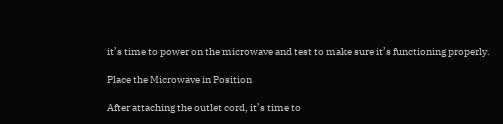it’s time to power on the microwave and test to make sure it’s functioning properly.

Place the Microwave in Position

After attaching the outlet cord, it’s time to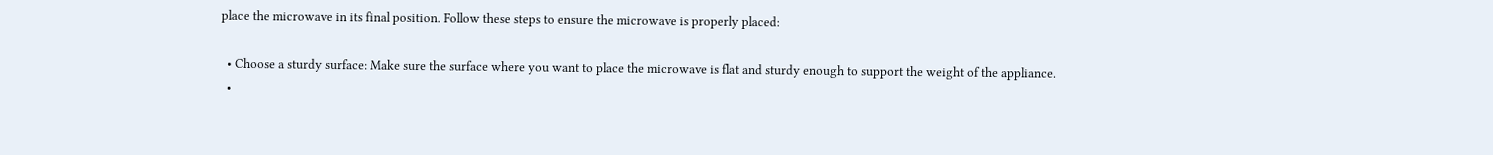place the microwave in its final position. Follow these steps to ensure the microwave is properly placed:

  • Choose a sturdy surface: Make sure the surface where you want to place the microwave is flat and sturdy enough to support the weight of the appliance.
  •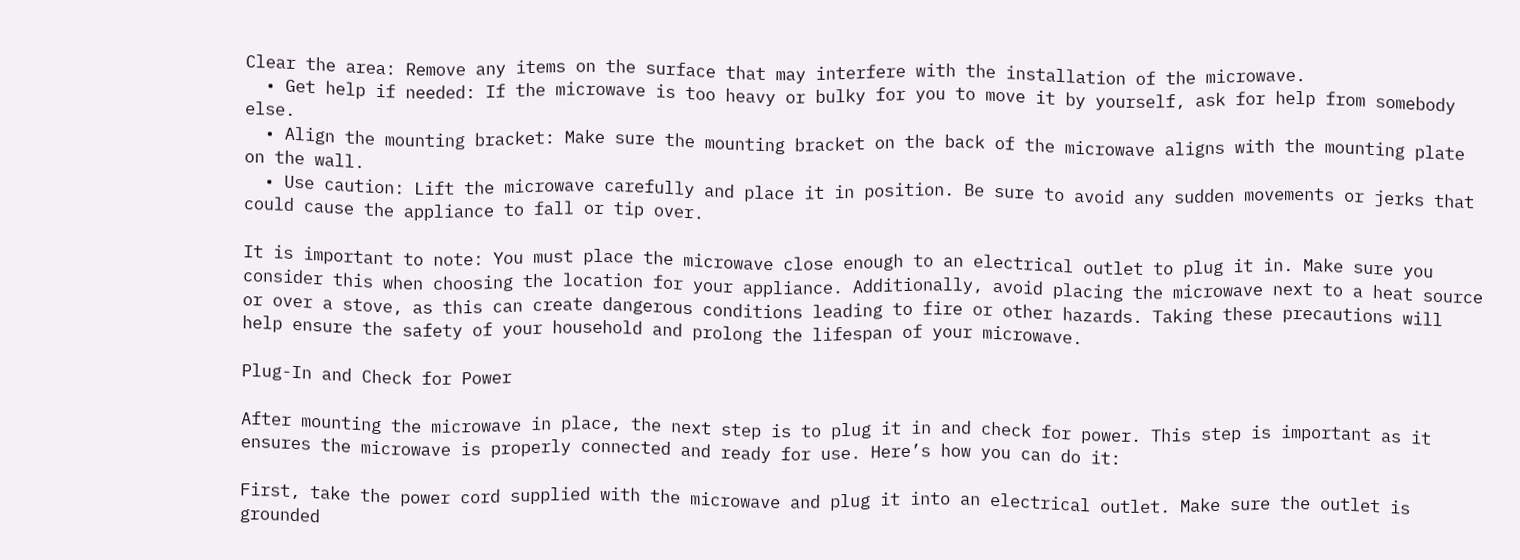Clear the area: Remove any items on the surface that may interfere with the installation of the microwave.
  • Get help if needed: If the microwave is too heavy or bulky for you to move it by yourself, ask for help from somebody else.
  • Align the mounting bracket: Make sure the mounting bracket on the back of the microwave aligns with the mounting plate on the wall.
  • Use caution: Lift the microwave carefully and place it in position. Be sure to avoid any sudden movements or jerks that could cause the appliance to fall or tip over.

It is important to note: You must place the microwave close enough to an electrical outlet to plug it in. Make sure you consider this when choosing the location for your appliance. Additionally, avoid placing the microwave next to a heat source or over a stove, as this can create dangerous conditions leading to fire or other hazards. Taking these precautions will help ensure the safety of your household and prolong the lifespan of your microwave.

Plug-In and Check for Power

After mounting the microwave in place, the next step is to plug it in and check for power. This step is important as it ensures the microwave is properly connected and ready for use. Here’s how you can do it:

First, take the power cord supplied with the microwave and plug it into an electrical outlet. Make sure the outlet is grounded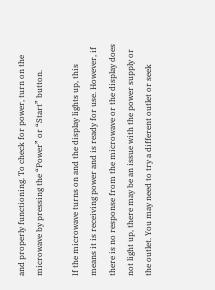and properly functioning. To check for power, turn on the microwave by pressing the “Power” or “Start” button.

If the microwave turns on and the display lights up, this means it is receiving power and is ready for use. However, if there is no response from the microwave or the display does not light up, there may be an issue with the power supply or the outlet. You may need to try a different outlet or seek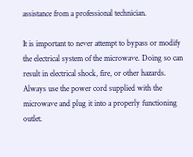assistance from a professional technician.

It is important to never attempt to bypass or modify the electrical system of the microwave. Doing so can result in electrical shock, fire, or other hazards. Always use the power cord supplied with the microwave and plug it into a properly functioning outlet.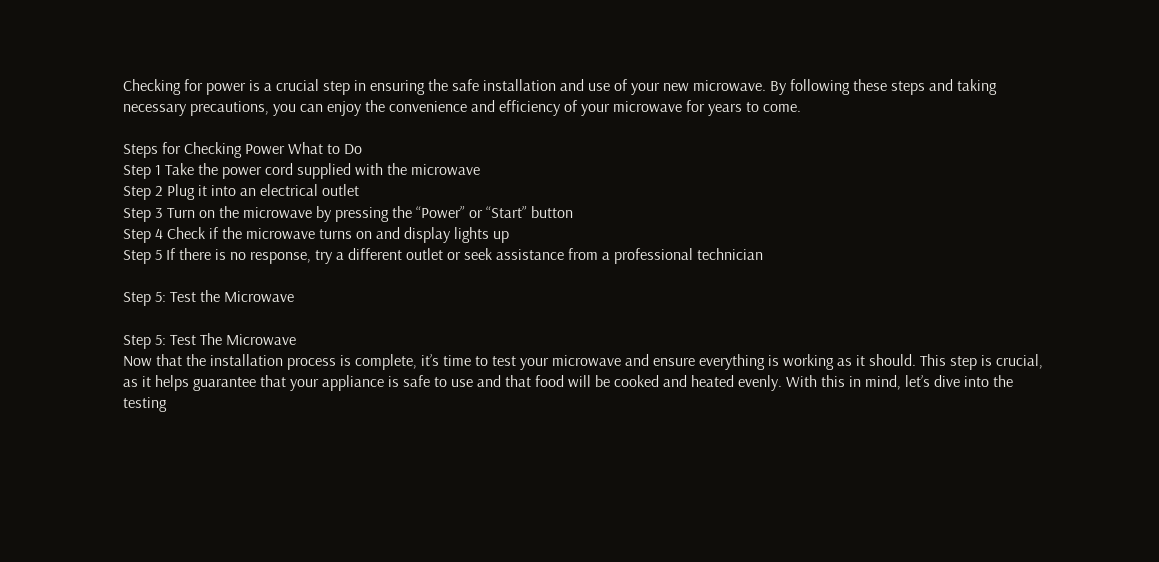Checking for power is a crucial step in ensuring the safe installation and use of your new microwave. By following these steps and taking necessary precautions, you can enjoy the convenience and efficiency of your microwave for years to come.

Steps for Checking Power What to Do
Step 1 Take the power cord supplied with the microwave
Step 2 Plug it into an electrical outlet
Step 3 Turn on the microwave by pressing the “Power” or “Start” button
Step 4 Check if the microwave turns on and display lights up
Step 5 If there is no response, try a different outlet or seek assistance from a professional technician

Step 5: Test the Microwave

Step 5: Test The Microwave
Now that the installation process is complete, it’s time to test your microwave and ensure everything is working as it should. This step is crucial, as it helps guarantee that your appliance is safe to use and that food will be cooked and heated evenly. With this in mind, let’s dive into the testing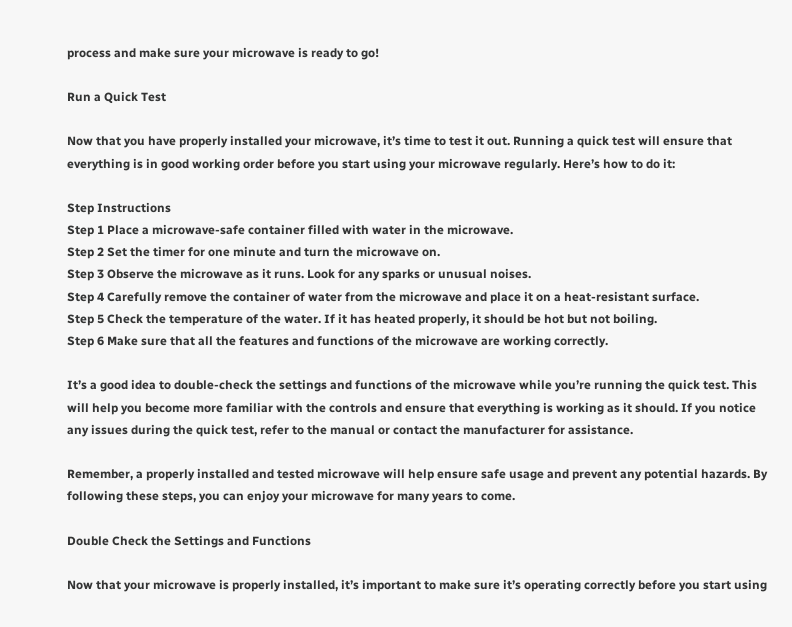process and make sure your microwave is ready to go!

Run a Quick Test

Now that you have properly installed your microwave, it’s time to test it out. Running a quick test will ensure that everything is in good working order before you start using your microwave regularly. Here’s how to do it:

Step Instructions
Step 1 Place a microwave-safe container filled with water in the microwave.
Step 2 Set the timer for one minute and turn the microwave on.
Step 3 Observe the microwave as it runs. Look for any sparks or unusual noises.
Step 4 Carefully remove the container of water from the microwave and place it on a heat-resistant surface.
Step 5 Check the temperature of the water. If it has heated properly, it should be hot but not boiling.
Step 6 Make sure that all the features and functions of the microwave are working correctly.

It’s a good idea to double-check the settings and functions of the microwave while you’re running the quick test. This will help you become more familiar with the controls and ensure that everything is working as it should. If you notice any issues during the quick test, refer to the manual or contact the manufacturer for assistance.

Remember, a properly installed and tested microwave will help ensure safe usage and prevent any potential hazards. By following these steps, you can enjoy your microwave for many years to come.

Double Check the Settings and Functions

Now that your microwave is properly installed, it’s important to make sure it’s operating correctly before you start using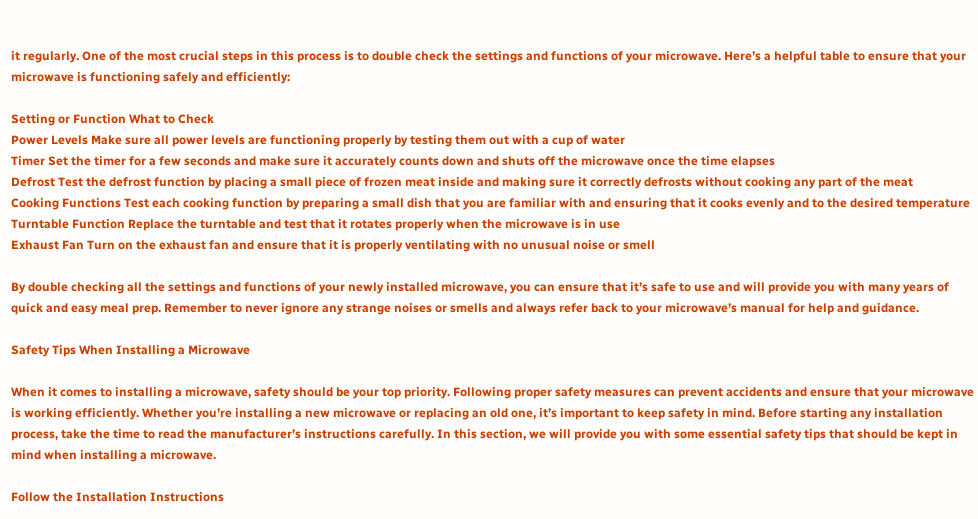it regularly. One of the most crucial steps in this process is to double check the settings and functions of your microwave. Here’s a helpful table to ensure that your microwave is functioning safely and efficiently:

Setting or Function What to Check
Power Levels Make sure all power levels are functioning properly by testing them out with a cup of water
Timer Set the timer for a few seconds and make sure it accurately counts down and shuts off the microwave once the time elapses
Defrost Test the defrost function by placing a small piece of frozen meat inside and making sure it correctly defrosts without cooking any part of the meat
Cooking Functions Test each cooking function by preparing a small dish that you are familiar with and ensuring that it cooks evenly and to the desired temperature
Turntable Function Replace the turntable and test that it rotates properly when the microwave is in use
Exhaust Fan Turn on the exhaust fan and ensure that it is properly ventilating with no unusual noise or smell

By double checking all the settings and functions of your newly installed microwave, you can ensure that it’s safe to use and will provide you with many years of quick and easy meal prep. Remember to never ignore any strange noises or smells and always refer back to your microwave’s manual for help and guidance.

Safety Tips When Installing a Microwave

When it comes to installing a microwave, safety should be your top priority. Following proper safety measures can prevent accidents and ensure that your microwave is working efficiently. Whether you’re installing a new microwave or replacing an old one, it’s important to keep safety in mind. Before starting any installation process, take the time to read the manufacturer’s instructions carefully. In this section, we will provide you with some essential safety tips that should be kept in mind when installing a microwave.

Follow the Installation Instructions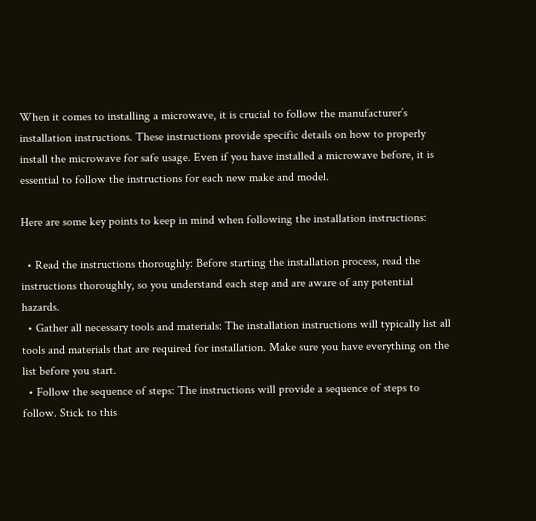When it comes to installing a microwave, it is crucial to follow the manufacturer’s installation instructions. These instructions provide specific details on how to properly install the microwave for safe usage. Even if you have installed a microwave before, it is essential to follow the instructions for each new make and model.

Here are some key points to keep in mind when following the installation instructions:

  • Read the instructions thoroughly: Before starting the installation process, read the instructions thoroughly, so you understand each step and are aware of any potential hazards.
  • Gather all necessary tools and materials: The installation instructions will typically list all tools and materials that are required for installation. Make sure you have everything on the list before you start.
  • Follow the sequence of steps: The instructions will provide a sequence of steps to follow. Stick to this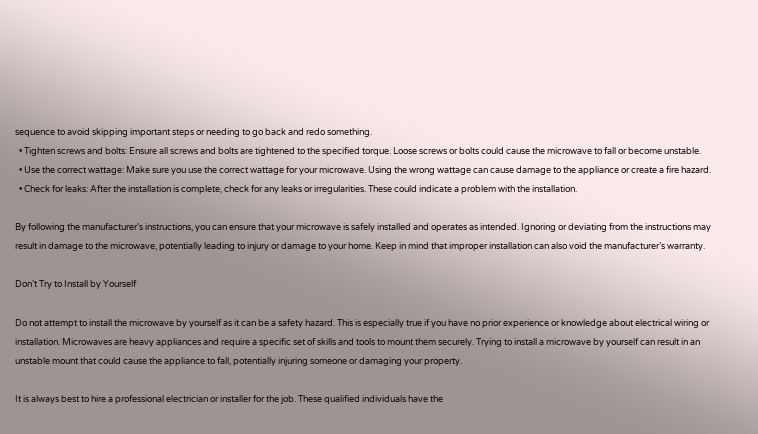sequence to avoid skipping important steps or needing to go back and redo something.
  • Tighten screws and bolts: Ensure all screws and bolts are tightened to the specified torque. Loose screws or bolts could cause the microwave to fall or become unstable.
  • Use the correct wattage: Make sure you use the correct wattage for your microwave. Using the wrong wattage can cause damage to the appliance or create a fire hazard.
  • Check for leaks: After the installation is complete, check for any leaks or irregularities. These could indicate a problem with the installation.

By following the manufacturer’s instructions, you can ensure that your microwave is safely installed and operates as intended. Ignoring or deviating from the instructions may result in damage to the microwave, potentially leading to injury or damage to your home. Keep in mind that improper installation can also void the manufacturer’s warranty.

Don’t Try to Install by Yourself

Do not attempt to install the microwave by yourself as it can be a safety hazard. This is especially true if you have no prior experience or knowledge about electrical wiring or installation. Microwaves are heavy appliances and require a specific set of skills and tools to mount them securely. Trying to install a microwave by yourself can result in an unstable mount that could cause the appliance to fall, potentially injuring someone or damaging your property.

It is always best to hire a professional electrician or installer for the job. These qualified individuals have the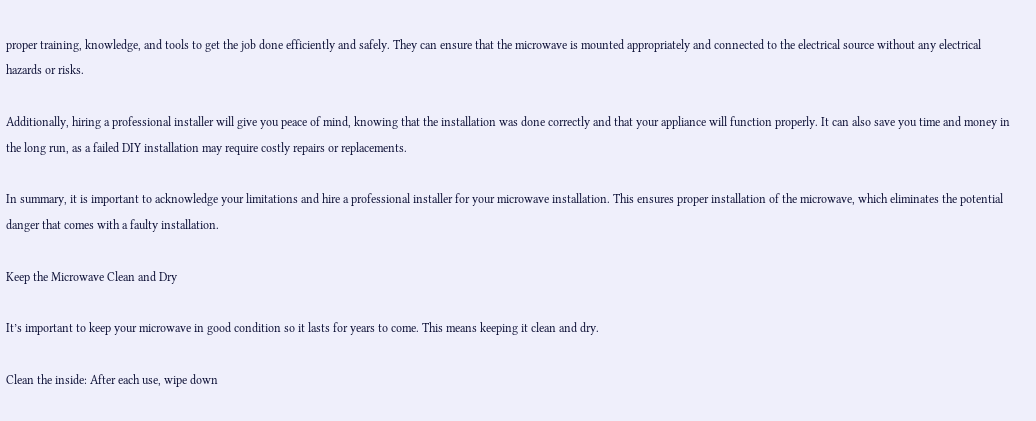proper training, knowledge, and tools to get the job done efficiently and safely. They can ensure that the microwave is mounted appropriately and connected to the electrical source without any electrical hazards or risks.

Additionally, hiring a professional installer will give you peace of mind, knowing that the installation was done correctly and that your appliance will function properly. It can also save you time and money in the long run, as a failed DIY installation may require costly repairs or replacements.

In summary, it is important to acknowledge your limitations and hire a professional installer for your microwave installation. This ensures proper installation of the microwave, which eliminates the potential danger that comes with a faulty installation.

Keep the Microwave Clean and Dry

It’s important to keep your microwave in good condition so it lasts for years to come. This means keeping it clean and dry.

Clean the inside: After each use, wipe down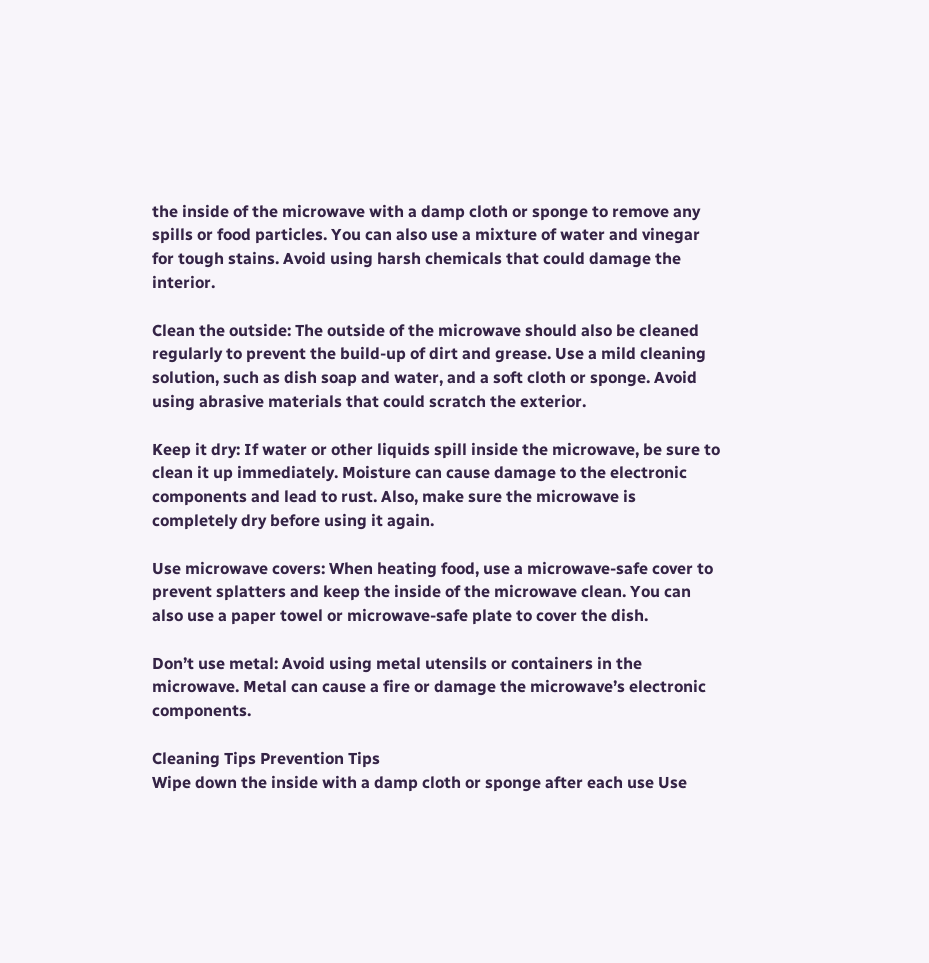the inside of the microwave with a damp cloth or sponge to remove any spills or food particles. You can also use a mixture of water and vinegar for tough stains. Avoid using harsh chemicals that could damage the interior.

Clean the outside: The outside of the microwave should also be cleaned regularly to prevent the build-up of dirt and grease. Use a mild cleaning solution, such as dish soap and water, and a soft cloth or sponge. Avoid using abrasive materials that could scratch the exterior.

Keep it dry: If water or other liquids spill inside the microwave, be sure to clean it up immediately. Moisture can cause damage to the electronic components and lead to rust. Also, make sure the microwave is completely dry before using it again.

Use microwave covers: When heating food, use a microwave-safe cover to prevent splatters and keep the inside of the microwave clean. You can also use a paper towel or microwave-safe plate to cover the dish.

Don’t use metal: Avoid using metal utensils or containers in the microwave. Metal can cause a fire or damage the microwave’s electronic components.

Cleaning Tips Prevention Tips
Wipe down the inside with a damp cloth or sponge after each use Use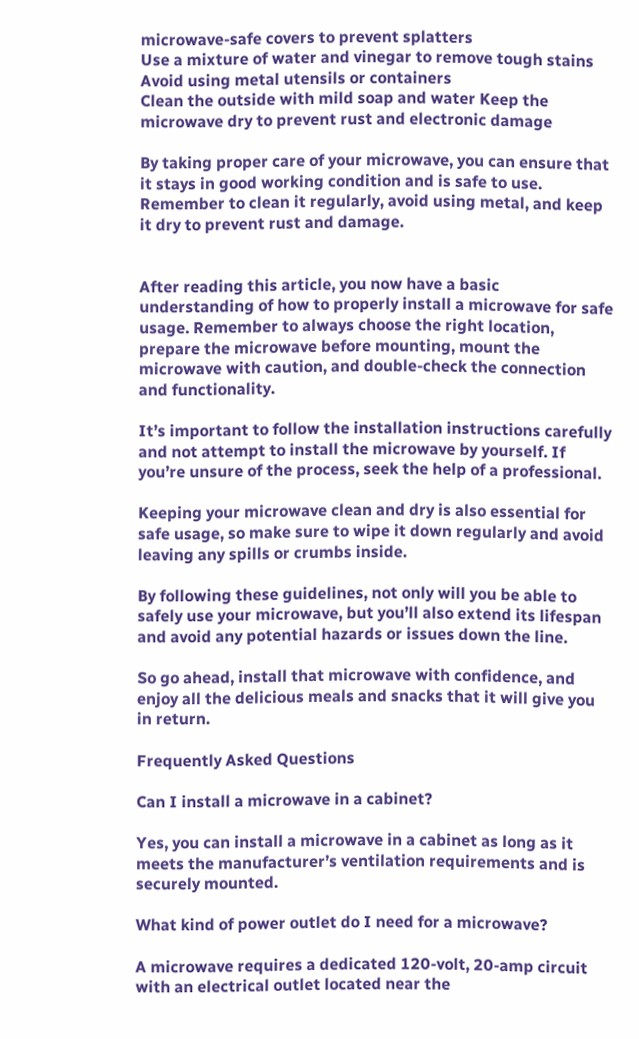microwave-safe covers to prevent splatters
Use a mixture of water and vinegar to remove tough stains Avoid using metal utensils or containers
Clean the outside with mild soap and water Keep the microwave dry to prevent rust and electronic damage

By taking proper care of your microwave, you can ensure that it stays in good working condition and is safe to use. Remember to clean it regularly, avoid using metal, and keep it dry to prevent rust and damage.


After reading this article, you now have a basic understanding of how to properly install a microwave for safe usage. Remember to always choose the right location, prepare the microwave before mounting, mount the microwave with caution, and double-check the connection and functionality.

It’s important to follow the installation instructions carefully and not attempt to install the microwave by yourself. If you’re unsure of the process, seek the help of a professional.

Keeping your microwave clean and dry is also essential for safe usage, so make sure to wipe it down regularly and avoid leaving any spills or crumbs inside.

By following these guidelines, not only will you be able to safely use your microwave, but you’ll also extend its lifespan and avoid any potential hazards or issues down the line.

So go ahead, install that microwave with confidence, and enjoy all the delicious meals and snacks that it will give you in return.

Frequently Asked Questions

Can I install a microwave in a cabinet?

Yes, you can install a microwave in a cabinet as long as it meets the manufacturer’s ventilation requirements and is securely mounted.

What kind of power outlet do I need for a microwave?

A microwave requires a dedicated 120-volt, 20-amp circuit with an electrical outlet located near the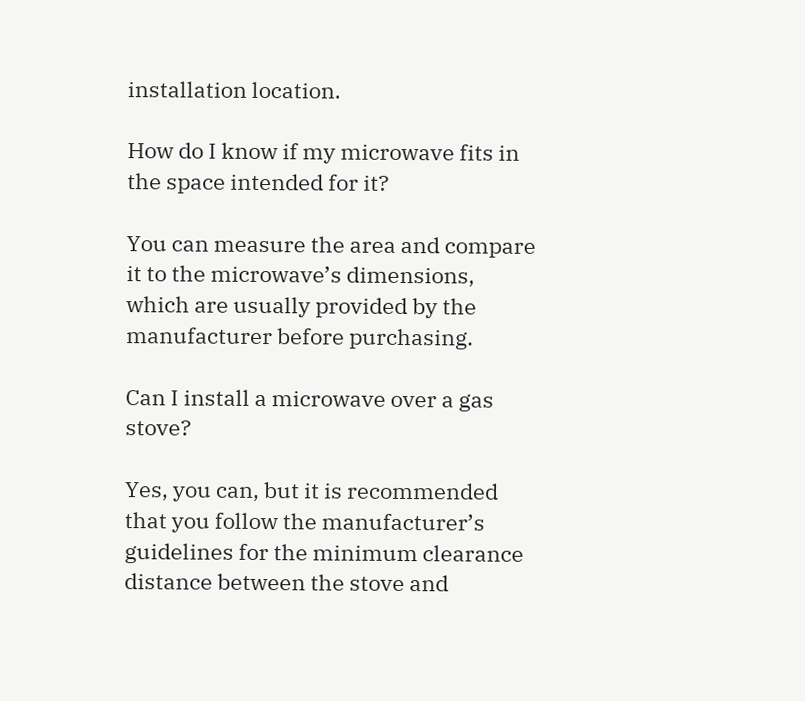installation location.

How do I know if my microwave fits in the space intended for it?

You can measure the area and compare it to the microwave’s dimensions, which are usually provided by the manufacturer before purchasing.

Can I install a microwave over a gas stove?

Yes, you can, but it is recommended that you follow the manufacturer’s guidelines for the minimum clearance distance between the stove and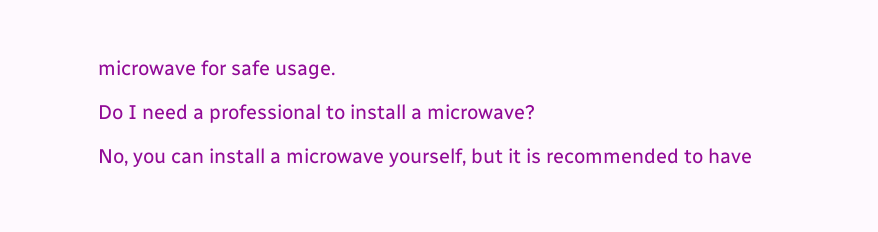microwave for safe usage.

Do I need a professional to install a microwave?

No, you can install a microwave yourself, but it is recommended to have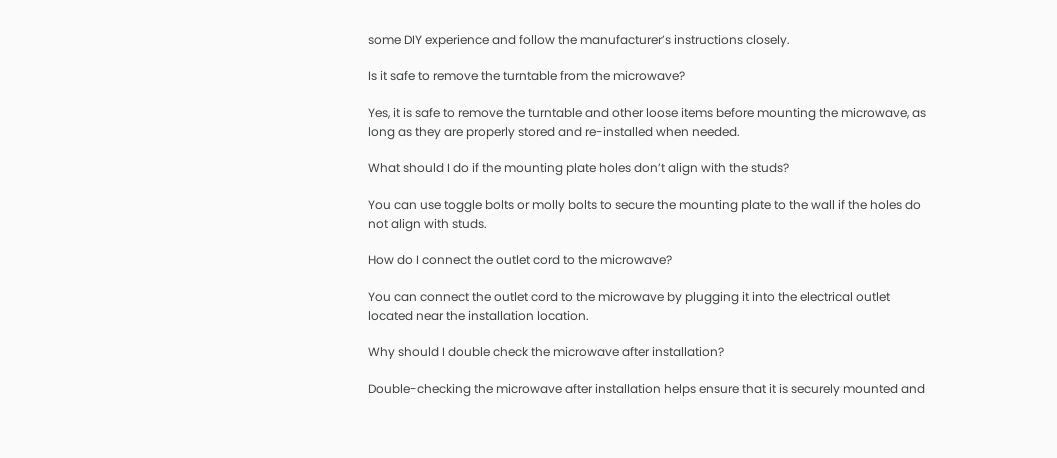some DIY experience and follow the manufacturer’s instructions closely.

Is it safe to remove the turntable from the microwave?

Yes, it is safe to remove the turntable and other loose items before mounting the microwave, as long as they are properly stored and re-installed when needed.

What should I do if the mounting plate holes don’t align with the studs?

You can use toggle bolts or molly bolts to secure the mounting plate to the wall if the holes do not align with studs.

How do I connect the outlet cord to the microwave?

You can connect the outlet cord to the microwave by plugging it into the electrical outlet located near the installation location.

Why should I double check the microwave after installation?

Double-checking the microwave after installation helps ensure that it is securely mounted and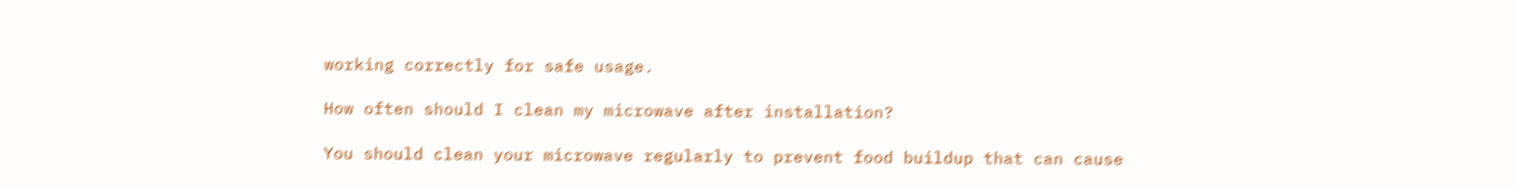working correctly for safe usage.

How often should I clean my microwave after installation?

You should clean your microwave regularly to prevent food buildup that can cause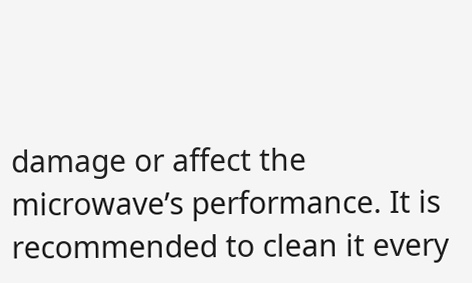damage or affect the microwave’s performance. It is recommended to clean it every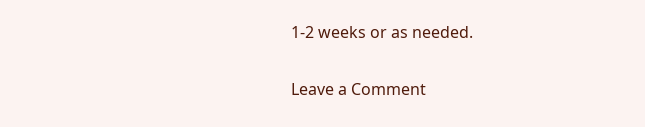1-2 weeks or as needed.


Leave a Comment